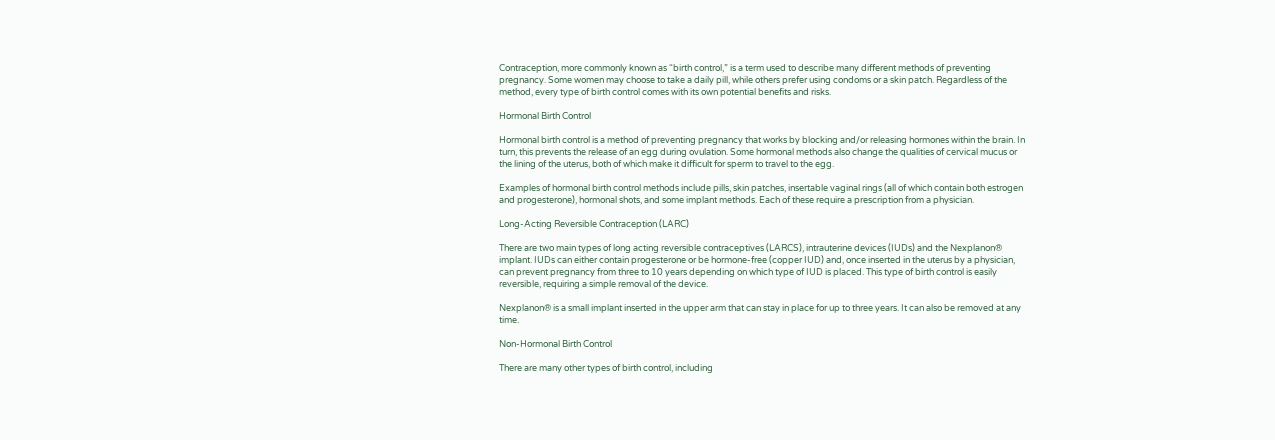Contraception, more commonly known as “birth control,” is a term used to describe many different methods of preventing pregnancy. Some women may choose to take a daily pill, while others prefer using condoms or a skin patch. Regardless of the method, every type of birth control comes with its own potential benefits and risks.

Hormonal Birth Control

Hormonal birth control is a method of preventing pregnancy that works by blocking and/or releasing hormones within the brain. In turn, this prevents the release of an egg during ovulation. Some hormonal methods also change the qualities of cervical mucus or the lining of the uterus, both of which make it difficult for sperm to travel to the egg.

Examples of hormonal birth control methods include pills, skin patches, insertable vaginal rings (all of which contain both estrogen and progesterone), hormonal shots, and some implant methods. Each of these require a prescription from a physician.

Long-Acting Reversible Contraception (LARC)

There are two main types of long acting reversible contraceptives (LARCS), intrauterine devices (IUDs) and the Nexplanon® implant. IUDs can either contain progesterone or be hormone-free (copper IUD) and, once inserted in the uterus by a physician, can prevent pregnancy from three to 10 years depending on which type of IUD is placed. This type of birth control is easily reversible, requiring a simple removal of the device.

Nexplanon® is a small implant inserted in the upper arm that can stay in place for up to three years. It can also be removed at any time.

Non-Hormonal Birth Control

There are many other types of birth control, including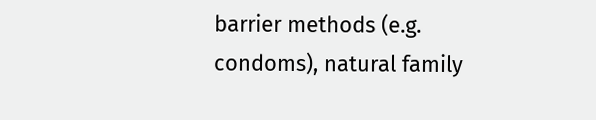barrier methods (e.g. condoms), natural family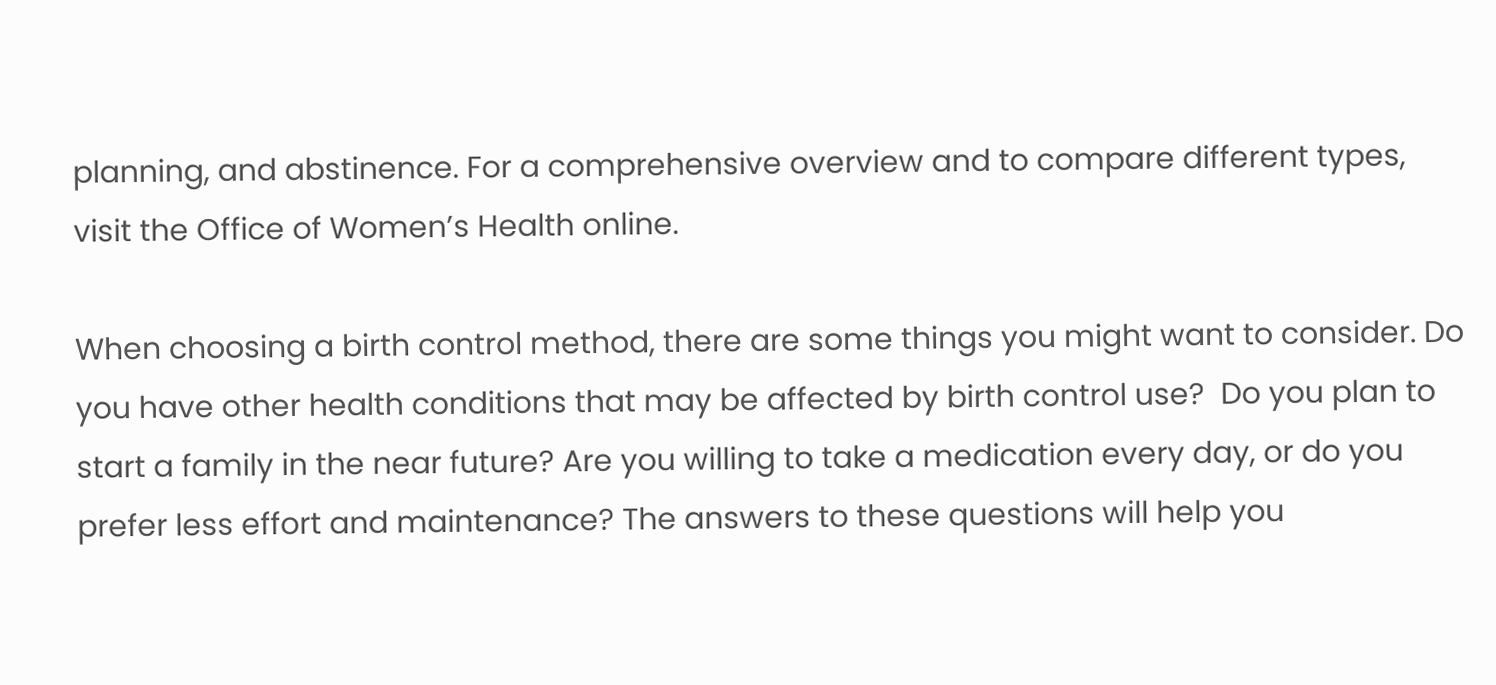planning, and abstinence. For a comprehensive overview and to compare different types, visit the Office of Women’s Health online.

When choosing a birth control method, there are some things you might want to consider. Do you have other health conditions that may be affected by birth control use?  Do you plan to start a family in the near future? Are you willing to take a medication every day, or do you prefer less effort and maintenance? The answers to these questions will help you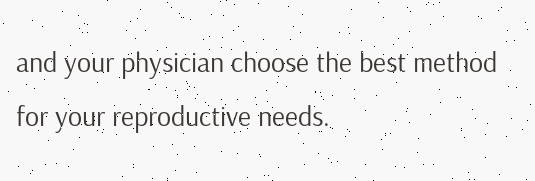and your physician choose the best method for your reproductive needs.